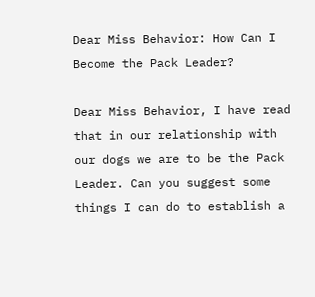Dear Miss Behavior: How Can I Become the Pack Leader?

Dear Miss Behavior, I have read that in our relationship with our dogs we are to be the Pack Leader. Can you suggest some things I can do to establish a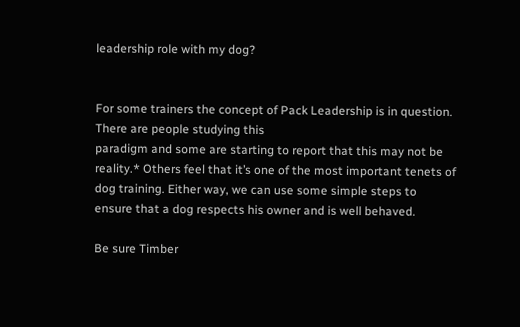leadership role with my dog?


For some trainers the concept of Pack Leadership is in question. There are people studying this
paradigm and some are starting to report that this may not be reality.* Others feel that it’s one of the most important tenets of dog training. Either way, we can use some simple steps to ensure that a dog respects his owner and is well behaved.

Be sure Timber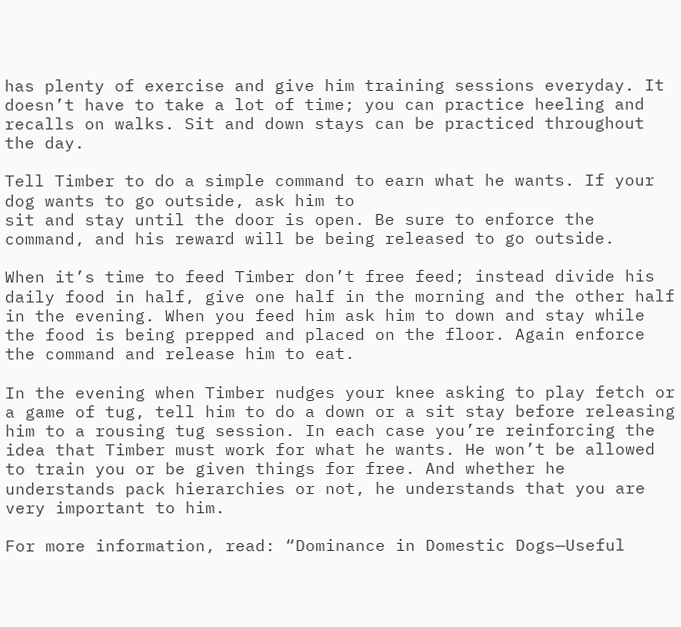has plenty of exercise and give him training sessions everyday. It doesn’t have to take a lot of time; you can practice heeling and recalls on walks. Sit and down stays can be practiced throughout the day.

Tell Timber to do a simple command to earn what he wants. If your dog wants to go outside, ask him to
sit and stay until the door is open. Be sure to enforce the command, and his reward will be being released to go outside.

When it’s time to feed Timber don’t free feed; instead divide his daily food in half, give one half in the morning and the other half in the evening. When you feed him ask him to down and stay while the food is being prepped and placed on the floor. Again enforce the command and release him to eat.

In the evening when Timber nudges your knee asking to play fetch or a game of tug, tell him to do a down or a sit stay before releasing him to a rousing tug session. In each case you’re reinforcing the idea that Timber must work for what he wants. He won’t be allowed to train you or be given things for free. And whether he understands pack hierarchies or not, he understands that you are very important to him.

For more information, read: “Dominance in Domestic Dogs—Useful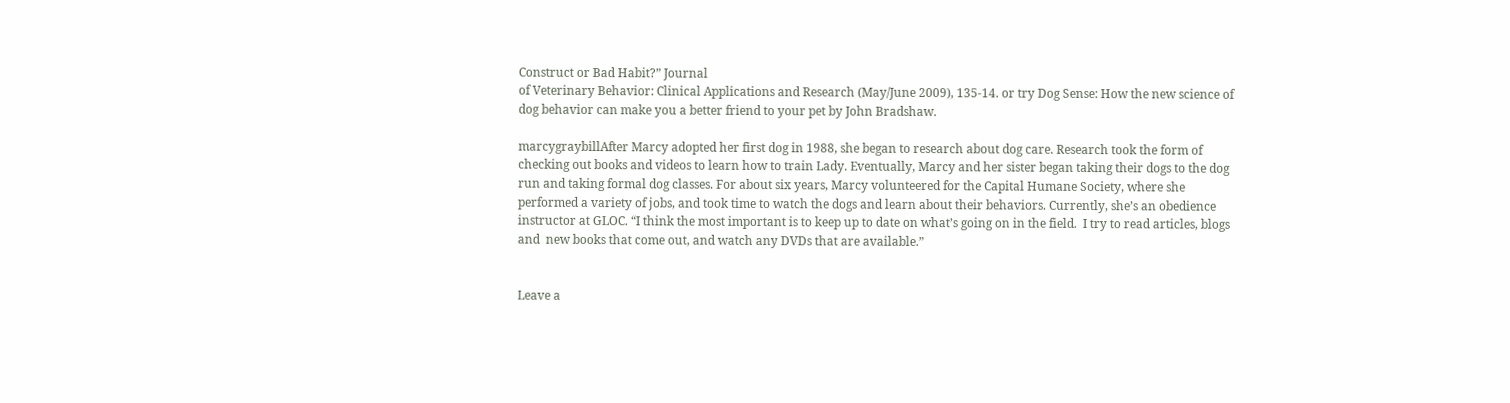Construct or Bad Habit?” Journal
of Veterinary Behavior: Clinical Applications and Research (May/June 2009), 135-14. or try Dog Sense: How the new science of dog behavior can make you a better friend to your pet by John Bradshaw.

marcygraybillAfter Marcy adopted her first dog in 1988, she began to research about dog care. Research took the form of checking out books and videos to learn how to train Lady. Eventually, Marcy and her sister began taking their dogs to the dog run and taking formal dog classes. For about six years, Marcy volunteered for the Capital Humane Society, where she performed a variety of jobs, and took time to watch the dogs and learn about their behaviors. Currently, she’s an obedience instructor at GLOC. “I think the most important is to keep up to date on what’s going on in the field.  I try to read articles, blogs and  new books that come out, and watch any DVDs that are available.”


Leave a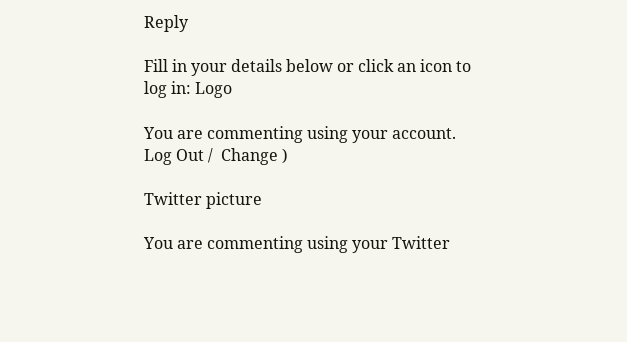Reply

Fill in your details below or click an icon to log in: Logo

You are commenting using your account. Log Out /  Change )

Twitter picture

You are commenting using your Twitter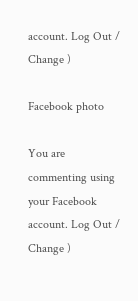account. Log Out /  Change )

Facebook photo

You are commenting using your Facebook account. Log Out /  Change )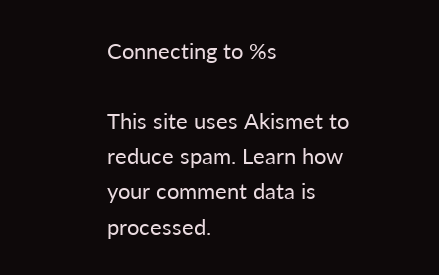Connecting to %s

This site uses Akismet to reduce spam. Learn how your comment data is processed.